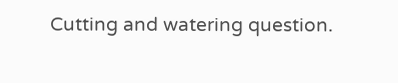Cutting and watering question.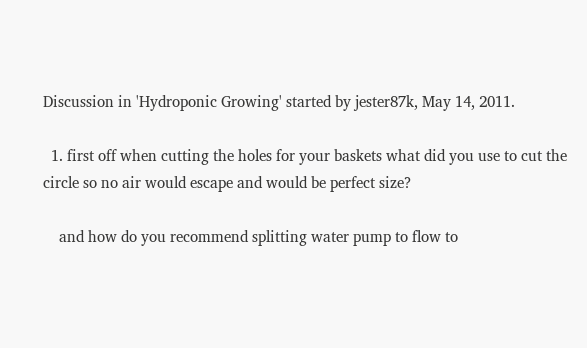Discussion in 'Hydroponic Growing' started by jester87k, May 14, 2011.

  1. first off when cutting the holes for your baskets what did you use to cut the circle so no air would escape and would be perfect size?

    and how do you recommend splitting water pump to flow to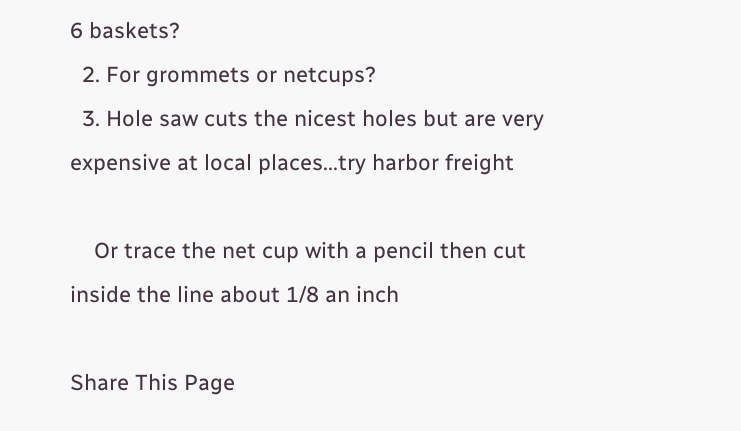6 baskets?
  2. For grommets or netcups?
  3. Hole saw cuts the nicest holes but are very expensive at local places...try harbor freight

    Or trace the net cup with a pencil then cut inside the line about 1/8 an inch

Share This Page